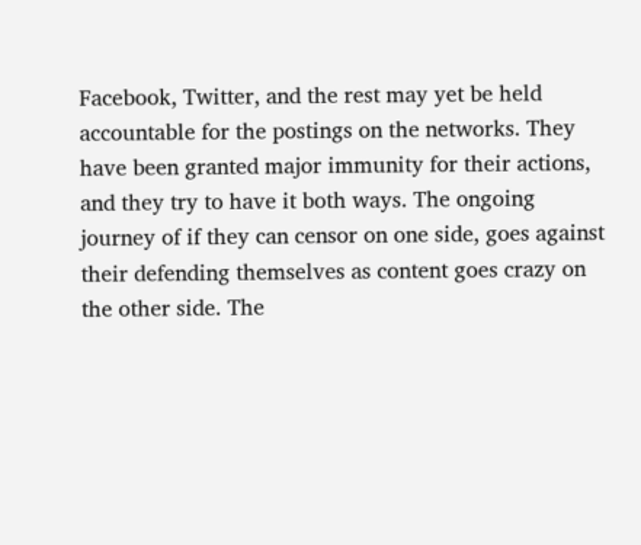Facebook, Twitter, and the rest may yet be held accountable for the postings on the networks. They have been granted major immunity for their actions, and they try to have it both ways. The ongoing journey of if they can censor on one side, goes against their defending themselves as content goes crazy on the other side. The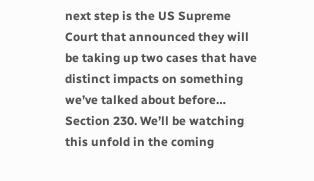next step is the US Supreme Court that announced they will be taking up two cases that have distinct impacts on something we’ve talked about before… Section 230. We’ll be watching this unfold in the coming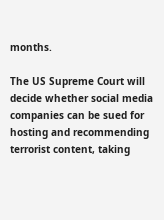months.

The US Supreme Court will decide whether social media companies can be sued for hosting and recommending terrorist content, taking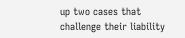up two cases that challenge their liability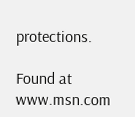protections.

Found at www.msn.com